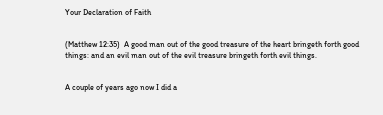Your Declaration of Faith


(Matthew 12:35)  A good man out of the good treasure of the heart bringeth forth good things: and an evil man out of the evil treasure bringeth forth evil things.


A couple of years ago now I did a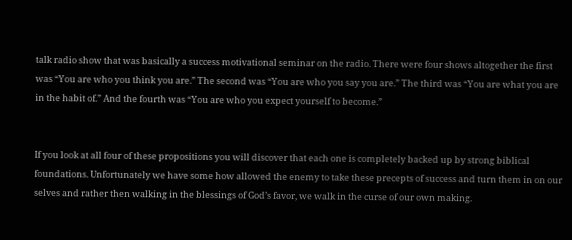talk radio show that was basically a success motivational seminar on the radio. There were four shows altogether the first was “You are who you think you are.” The second was “You are who you say you are.” The third was “You are what you are in the habit of.” And the fourth was “You are who you expect yourself to become.”


If you look at all four of these propositions you will discover that each one is completely backed up by strong biblical foundations. Unfortunately we have some how allowed the enemy to take these precepts of success and turn them in on our selves and rather then walking in the blessings of God’s favor, we walk in the curse of our own making.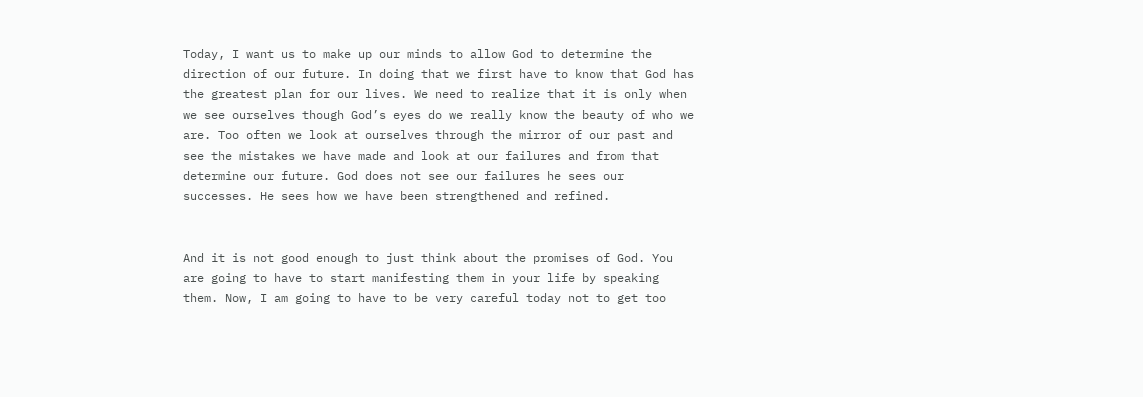Today, I want us to make up our minds to allow God to determine the direction of our future. In doing that we first have to know that God has the greatest plan for our lives. We need to realize that it is only when we see ourselves though God’s eyes do we really know the beauty of who we are. Too often we look at ourselves through the mirror of our past and see the mistakes we have made and look at our failures and from that determine our future. God does not see our failures he sees our successes. He sees how we have been strengthened and refined.


And it is not good enough to just think about the promises of God. You are going to have to start manifesting them in your life by speaking them. Now, I am going to have to be very careful today not to get too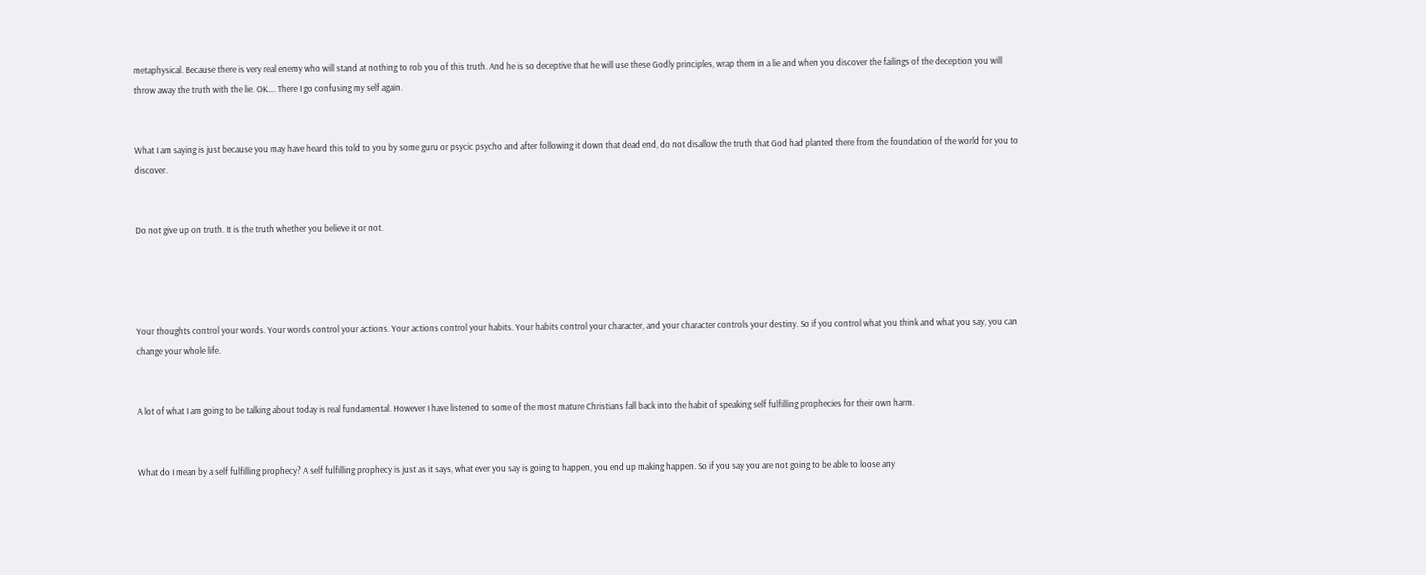metaphysical. Because there is very real enemy who will stand at nothing to rob you of this truth. And he is so deceptive that he will use these Godly principles, wrap them in a lie and when you discover the failings of the deception you will throw away the truth with the lie. OK…. There I go confusing my self again.


What I am saying is just because you may have heard this told to you by some guru or psycic psycho and after following it down that dead end, do not disallow the truth that God had planted there from the foundation of the world for you to discover.


Do not give up on truth. It is the truth whether you believe it or not.




Your thoughts control your words. Your words control your actions. Your actions control your habits. Your habits control your character, and your character controls your destiny. So if you control what you think and what you say, you can change your whole life.


A lot of what I am going to be talking about today is real fundamental. However I have listened to some of the most mature Christians fall back into the habit of speaking self fulfilling prophecies for their own harm.


What do I mean by a self fulfilling prophecy? A self fulfilling prophecy is just as it says, what ever you say is going to happen, you end up making happen. So if you say you are not going to be able to loose any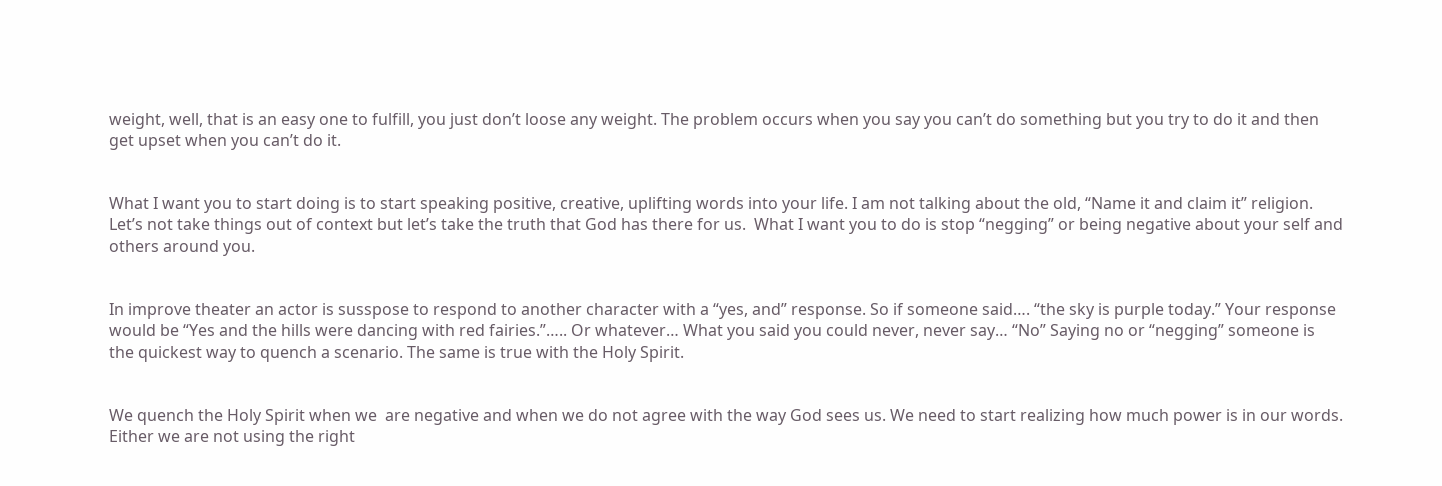weight, well, that is an easy one to fulfill, you just don’t loose any weight. The problem occurs when you say you can’t do something but you try to do it and then get upset when you can’t do it.


What I want you to start doing is to start speaking positive, creative, uplifting words into your life. I am not talking about the old, “Name it and claim it” religion. Let’s not take things out of context but let’s take the truth that God has there for us.  What I want you to do is stop “negging” or being negative about your self and others around you.


In improve theater an actor is susspose to respond to another character with a “yes, and” response. So if someone said…. “the sky is purple today.” Your response would be “Yes and the hills were dancing with red fairies.”….. Or whatever… What you said you could never, never say… “No” Saying no or “negging” someone is the quickest way to quench a scenario. The same is true with the Holy Spirit.


We quench the Holy Spirit when we  are negative and when we do not agree with the way God sees us. We need to start realizing how much power is in our words. Either we are not using the right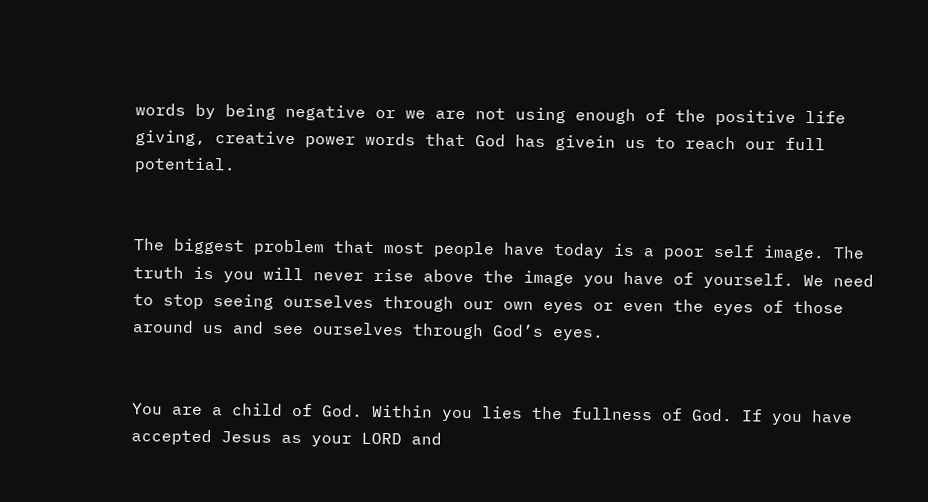words by being negative or we are not using enough of the positive life giving, creative power words that God has givein us to reach our full potential.


The biggest problem that most people have today is a poor self image. The truth is you will never rise above the image you have of yourself. We need to stop seeing ourselves through our own eyes or even the eyes of those around us and see ourselves through God’s eyes.


You are a child of God. Within you lies the fullness of God. If you have accepted Jesus as your LORD and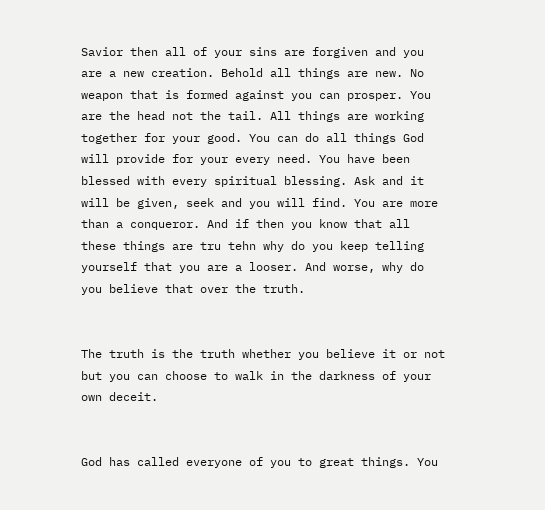Savior then all of your sins are forgiven and you are a new creation. Behold all things are new. No weapon that is formed against you can prosper. You are the head not the tail. All things are working together for your good. You can do all things God will provide for your every need. You have been blessed with every spiritual blessing. Ask and it will be given, seek and you will find. You are more than a conqueror. And if then you know that all these things are tru tehn why do you keep telling yourself that you are a looser. And worse, why do you believe that over the truth.


The truth is the truth whether you believe it or not but you can choose to walk in the darkness of your own deceit.


God has called everyone of you to great things. You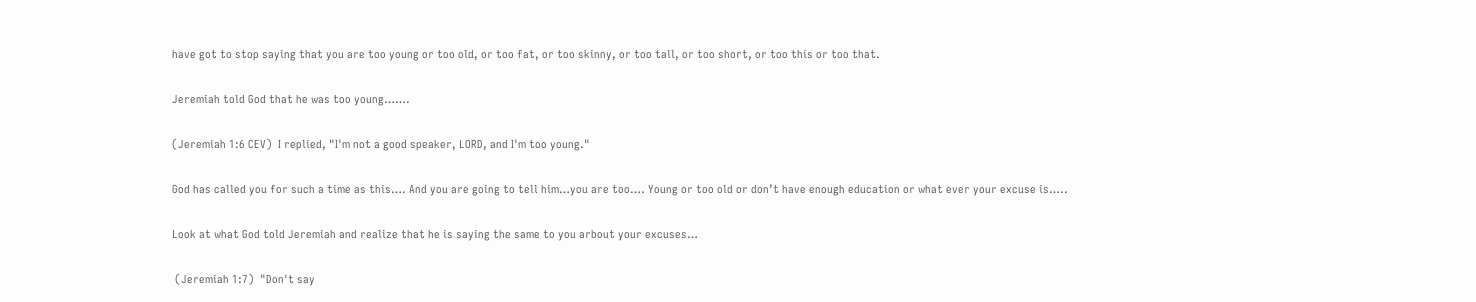have got to stop saying that you are too young or too old, or too fat, or too skinny, or too tall, or too short, or too this or too that.


Jeremiah told God that he was too young…….


(Jeremiah 1:6 CEV)  I replied, "I'm not a good speaker, LORD, and I'm too young."


God has called you for such a time as this…. And you are going to tell him…you are too…. Young or too old or don’t have enough education or what ever your excuse is…..


Look at what God told Jeremiah and realize that he is saying the same to you arbout your excuses…


 (Jeremiah 1:7)  "Don't say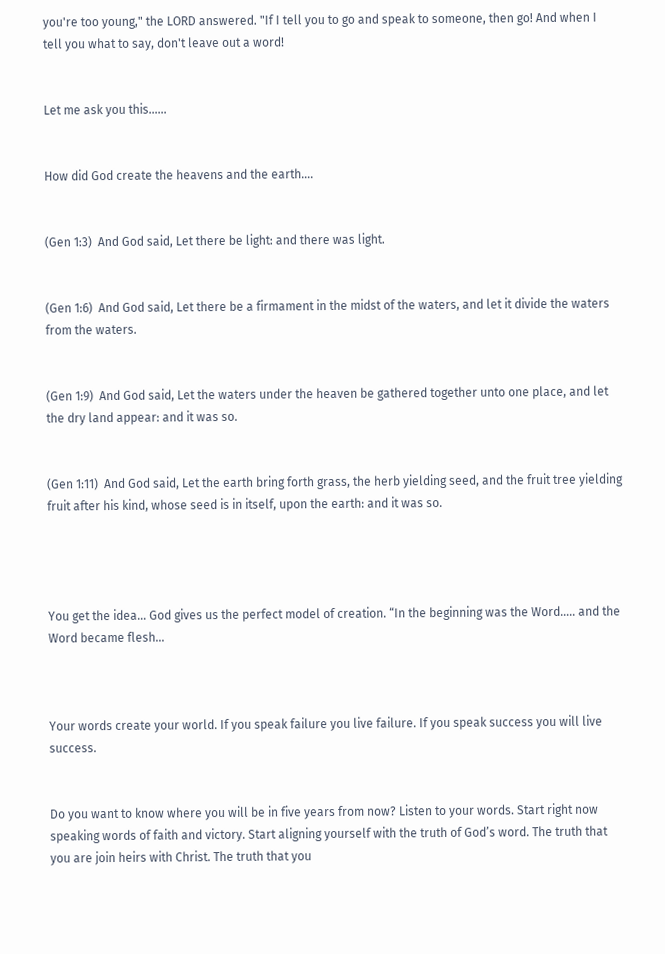you're too young," the LORD answered. "If I tell you to go and speak to someone, then go! And when I tell you what to say, don't leave out a word!


Let me ask you this……


How did God create the heavens and the earth….


(Gen 1:3)  And God said, Let there be light: and there was light.


(Gen 1:6)  And God said, Let there be a firmament in the midst of the waters, and let it divide the waters from the waters.


(Gen 1:9)  And God said, Let the waters under the heaven be gathered together unto one place, and let the dry land appear: and it was so.


(Gen 1:11)  And God said, Let the earth bring forth grass, the herb yielding seed, and the fruit tree yielding fruit after his kind, whose seed is in itself, upon the earth: and it was so.




You get the idea… God gives us the perfect model of creation. “In the beginning was the Word….. and the Word became flesh…



Your words create your world. If you speak failure you live failure. If you speak success you will live success.


Do you want to know where you will be in five years from now? Listen to your words. Start right now speaking words of faith and victory. Start aligning yourself with the truth of God’s word. The truth that you are join heirs with Christ. The truth that you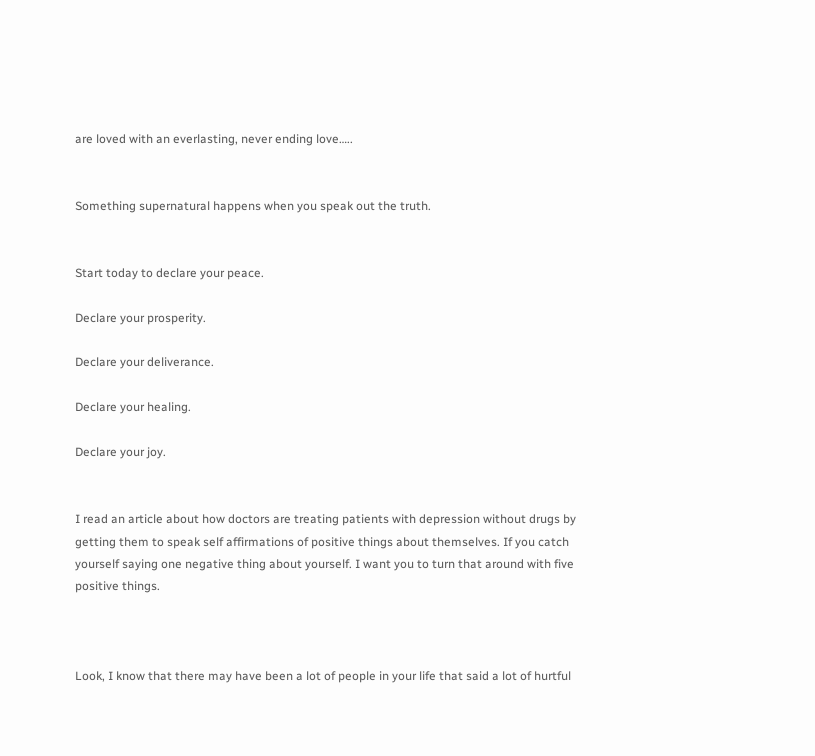are loved with an everlasting, never ending love…..


Something supernatural happens when you speak out the truth.


Start today to declare your peace.

Declare your prosperity.

Declare your deliverance.

Declare your healing.

Declare your joy.


I read an article about how doctors are treating patients with depression without drugs by getting them to speak self affirmations of positive things about themselves. If you catch yourself saying one negative thing about yourself. I want you to turn that around with five positive things.



Look, I know that there may have been a lot of people in your life that said a lot of hurtful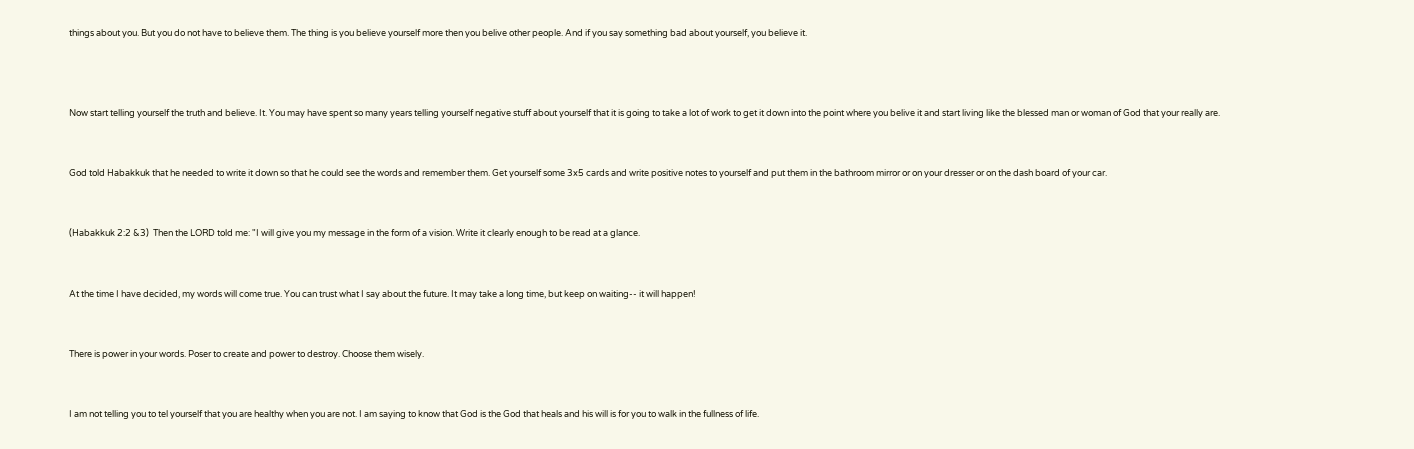things about you. But you do not have to believe them. The thing is you believe yourself more then you belive other people. And if you say something bad about yourself, you believe it.



Now start telling yourself the truth and believe. It. You may have spent so many years telling yourself negative stuff about yourself that it is going to take a lot of work to get it down into the point where you belive it and start living like the blessed man or woman of God that your really are.


God told Habakkuk that he needed to write it down so that he could see the words and remember them. Get yourself some 3x5 cards and write positive notes to yourself and put them in the bathroom mirror or on your dresser or on the dash board of your car.


(Habakkuk 2:2 &3)  Then the LORD told me: "I will give you my message in the form of a vision. Write it clearly enough to be read at a glance.


At the time I have decided, my words will come true. You can trust what I say about the future. It may take a long time, but keep on waiting-- it will happen!


There is power in your words. Poser to create and power to destroy. Choose them wisely.


I am not telling you to tel yourself that you are healthy when you are not. I am saying to know that God is the God that heals and his will is for you to walk in the fullness of life.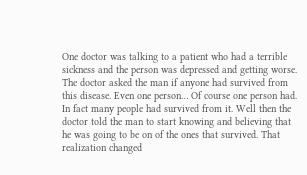One doctor was talking to a patient who had a terrible sickness and the person was depressed and getting worse. The doctor asked the man if anyone had survived from this disease. Even one person… Of course one person had. In fact many people had survived from it. Well then the doctor told the man to start knowing and believing that he was going to be on of the ones that survived. That realization changed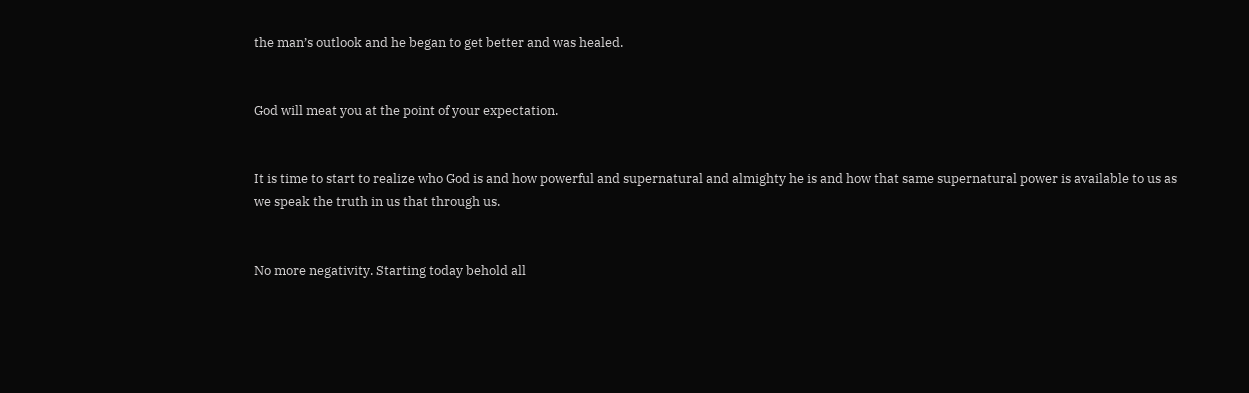the man’s outlook and he began to get better and was healed.


God will meat you at the point of your expectation.


It is time to start to realize who God is and how powerful and supernatural and almighty he is and how that same supernatural power is available to us as we speak the truth in us that through us.


No more negativity. Starting today behold all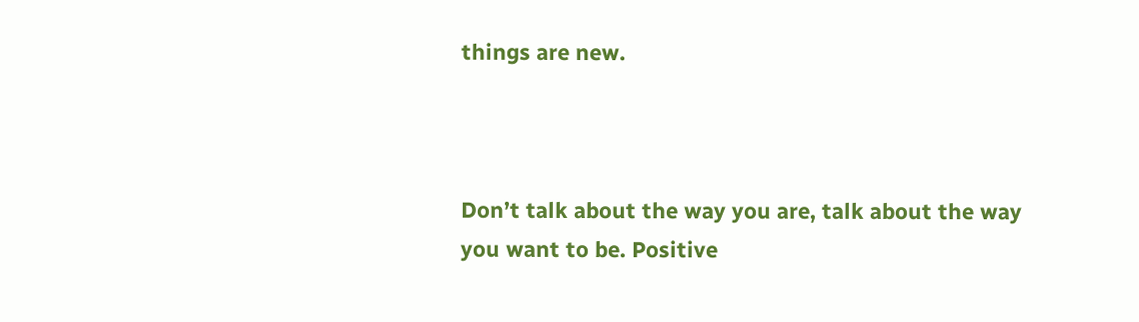things are new.



Don’t talk about the way you are, talk about the way you want to be. Positive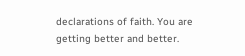declarations of faith. You are getting better and better.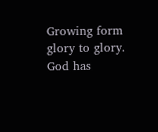Growing form glory to glory. God has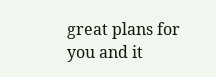great plans for you and it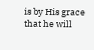is by His grace that he will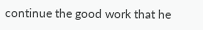continue the good work that he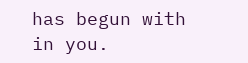has begun with in you.